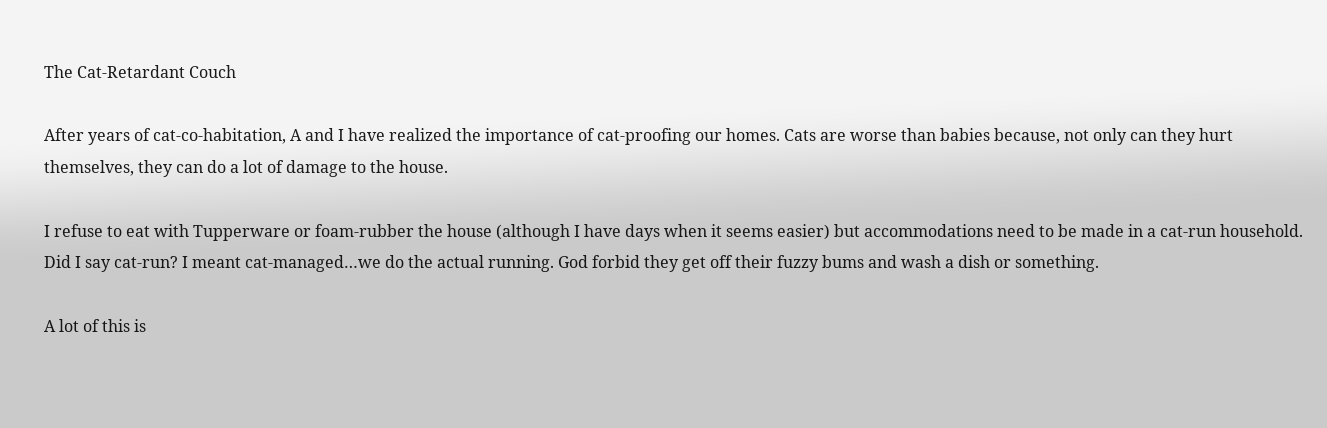The Cat-Retardant Couch

After years of cat-co-habitation, A and I have realized the importance of cat-proofing our homes. Cats are worse than babies because, not only can they hurt themselves, they can do a lot of damage to the house.

I refuse to eat with Tupperware or foam-rubber the house (although I have days when it seems easier) but accommodations need to be made in a cat-run household. Did I say cat-run? I meant cat-managed…we do the actual running. God forbid they get off their fuzzy bums and wash a dish or something.

A lot of this is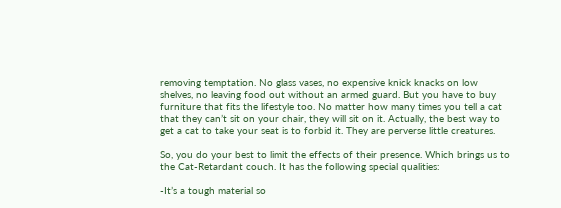removing temptation. No glass vases, no expensive knick knacks on low shelves, no leaving food out without an armed guard. But you have to buy furniture that fits the lifestyle too. No matter how many times you tell a cat that they can’t sit on your chair, they will sit on it. Actually, the best way to get a cat to take your seat is to forbid it. They are perverse little creatures.

So, you do your best to limit the effects of their presence. Which brings us to the Cat-Retardant couch. It has the following special qualities:

-It’s a tough material so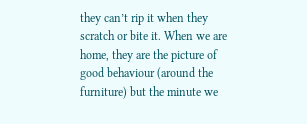they can’t rip it when they scratch or bite it. When we are home, they are the picture of good behaviour (around the furniture) but the minute we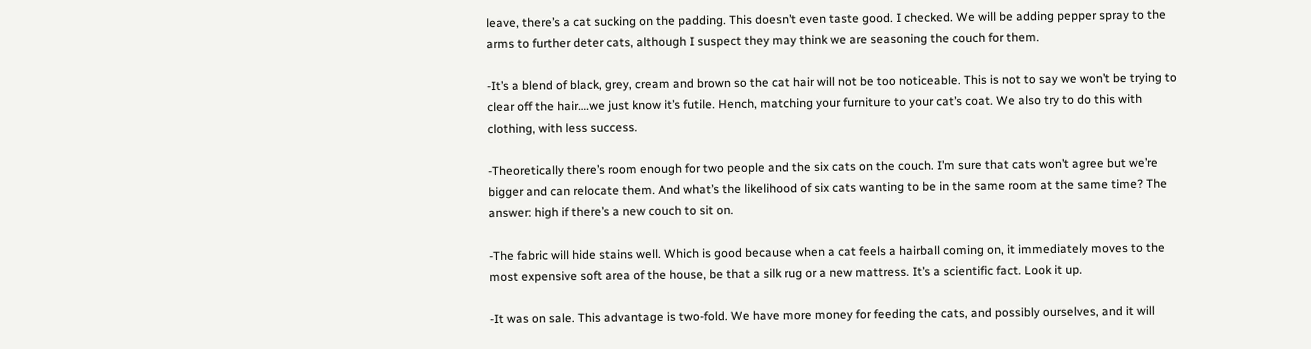leave, there’s a cat sucking on the padding. This doesn’t even taste good. I checked. We will be adding pepper spray to the arms to further deter cats, although I suspect they may think we are seasoning the couch for them.

-It’s a blend of black, grey, cream and brown so the cat hair will not be too noticeable. This is not to say we won’t be trying to clear off the hair….we just know it’s futile. Hench, matching your furniture to your cat’s coat. We also try to do this with clothing, with less success.

-Theoretically there’s room enough for two people and the six cats on the couch. I’m sure that cats won’t agree but we’re bigger and can relocate them. And what’s the likelihood of six cats wanting to be in the same room at the same time? The answer: high if there’s a new couch to sit on.

-The fabric will hide stains well. Which is good because when a cat feels a hairball coming on, it immediately moves to the most expensive soft area of the house, be that a silk rug or a new mattress. It’s a scientific fact. Look it up.

-It was on sale. This advantage is two-fold. We have more money for feeding the cats, and possibly ourselves, and it will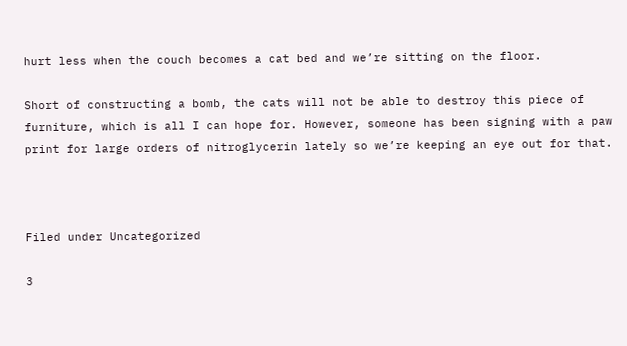hurt less when the couch becomes a cat bed and we’re sitting on the floor.

Short of constructing a bomb, the cats will not be able to destroy this piece of furniture, which is all I can hope for. However, someone has been signing with a paw print for large orders of nitroglycerin lately so we’re keeping an eye out for that.



Filed under Uncategorized

3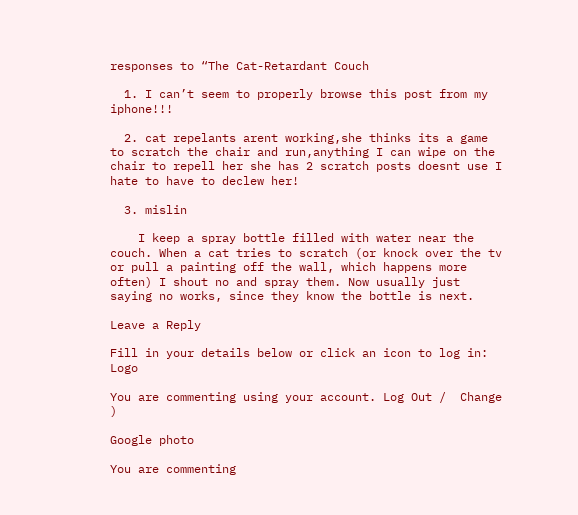responses to “The Cat-Retardant Couch

  1. I can’t seem to properly browse this post from my iphone!!!

  2. cat repelants arent working,she thinks its a game to scratch the chair and run,anything I can wipe on the chair to repell her she has 2 scratch posts doesnt use I hate to have to declew her!

  3. mislin

    I keep a spray bottle filled with water near the couch. When a cat tries to scratch (or knock over the tv or pull a painting off the wall, which happens more often) I shout no and spray them. Now usually just saying no works, since they know the bottle is next.

Leave a Reply

Fill in your details below or click an icon to log in: Logo

You are commenting using your account. Log Out /  Change )

Google photo

You are commenting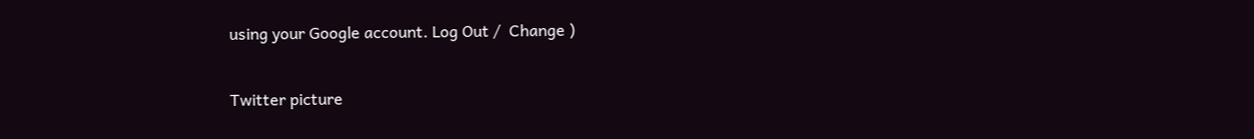using your Google account. Log Out /  Change )

Twitter picture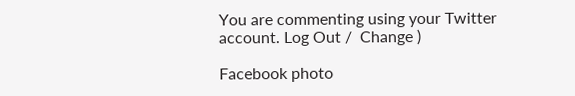You are commenting using your Twitter account. Log Out /  Change )

Facebook photo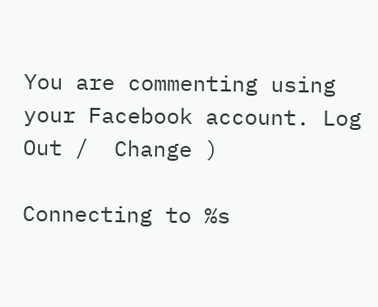You are commenting using your Facebook account. Log Out /  Change )

Connecting to %s